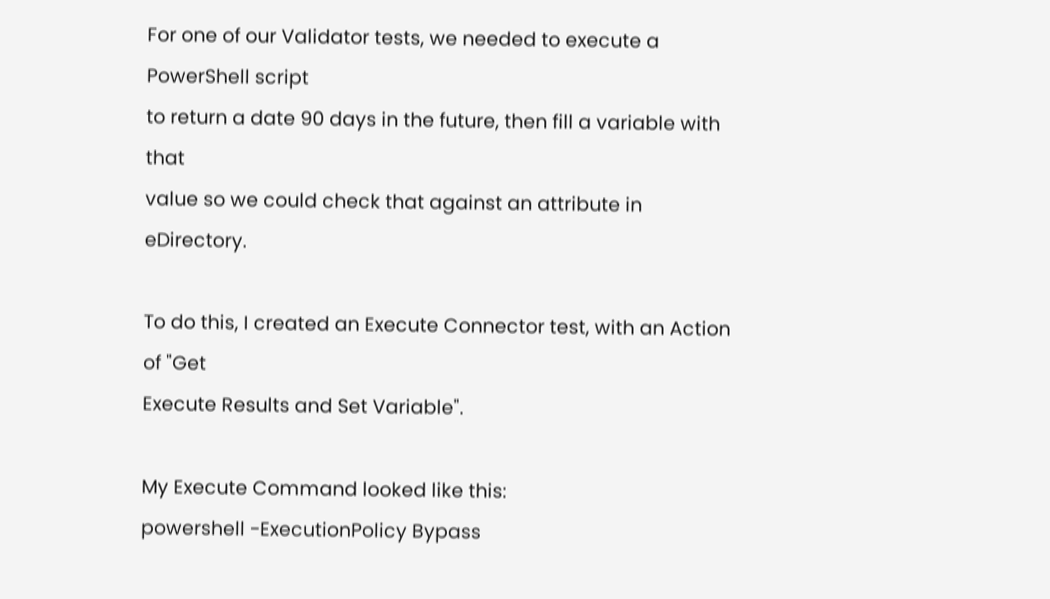For one of our Validator tests, we needed to execute a PowerShell script
to return a date 90 days in the future, then fill a variable with that
value so we could check that against an attribute in eDirectory.

To do this, I created an Execute Connector test, with an Action of "Get
Execute Results and Set Variable".

My Execute Command looked like this:
powershell -ExecutionPolicy Bypass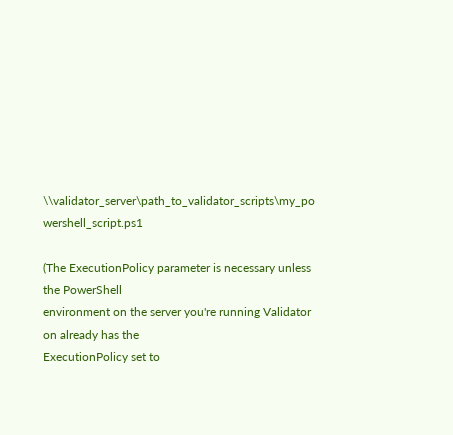\\validator_server\path_to_validator_scripts\my_po wershell_script.ps1

(The ExecutionPolicy parameter is necessary unless the PowerShell
environment on the server you're running Validator on already has the
ExecutionPolicy set to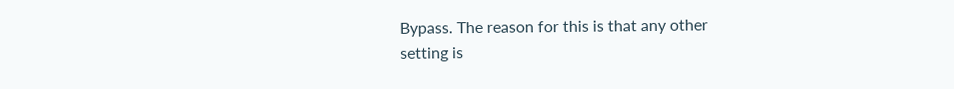Bypass. The reason for this is that any other
setting is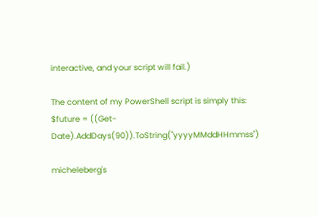interactive, and your script will fail.)

The content of my PowerShell script is simply this:
$future = ((Get-Date).AddDays(90)).ToString("yyyyMMddHHmmss")

micheleberg's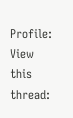Profile:
View this thread: